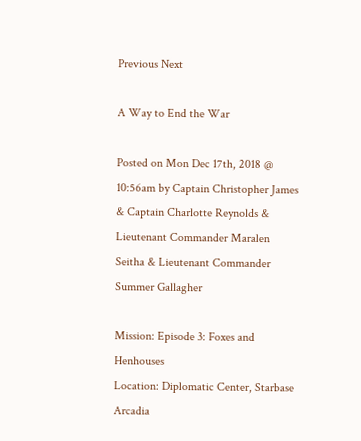Previous Next

A Way to End the War

Posted on Mon Dec 17th, 2018 @ 10:56am by Captain Christopher James & Captain Charlotte Reynolds & Lieutenant Commander Maralen Seitha & Lieutenant Commander Summer Gallagher

Mission: Episode 3: Foxes and Henhouses
Location: Diplomatic Center, Starbase Arcadia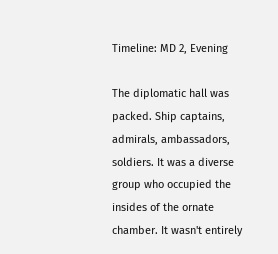Timeline: MD 2, Evening

The diplomatic hall was packed. Ship captains, admirals, ambassadors, soldiers. It was a diverse group who occupied the insides of the ornate chamber. It wasn't entirely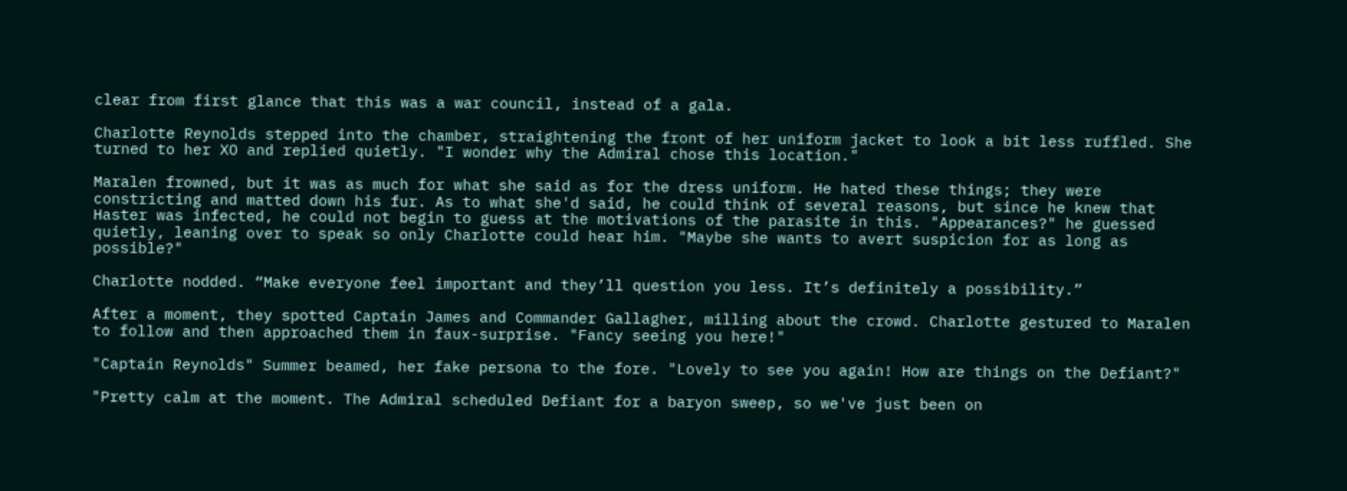clear from first glance that this was a war council, instead of a gala.

Charlotte Reynolds stepped into the chamber, straightening the front of her uniform jacket to look a bit less ruffled. She turned to her XO and replied quietly. "I wonder why the Admiral chose this location."

Maralen frowned, but it was as much for what she said as for the dress uniform. He hated these things; they were constricting and matted down his fur. As to what she'd said, he could think of several reasons, but since he knew that Haster was infected, he could not begin to guess at the motivations of the parasite in this. "Appearances?" he guessed quietly, leaning over to speak so only Charlotte could hear him. "Maybe she wants to avert suspicion for as long as possible?"

Charlotte nodded. “Make everyone feel important and they’ll question you less. It’s definitely a possibility.”

After a moment, they spotted Captain James and Commander Gallagher, milling about the crowd. Charlotte gestured to Maralen to follow and then approached them in faux-surprise. "Fancy seeing you here!"

"Captain Reynolds" Summer beamed, her fake persona to the fore. "Lovely to see you again! How are things on the Defiant?"

"Pretty calm at the moment. The Admiral scheduled Defiant for a baryon sweep, so we've just been on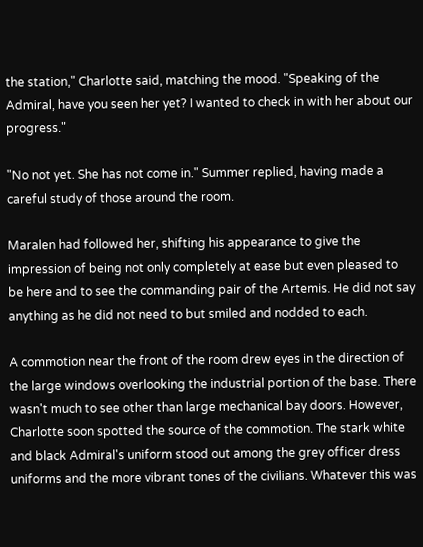the station," Charlotte said, matching the mood. "Speaking of the Admiral, have you seen her yet? I wanted to check in with her about our progress."

"No not yet. She has not come in." Summer replied, having made a careful study of those around the room.

Maralen had followed her, shifting his appearance to give the impression of being not only completely at ease but even pleased to be here and to see the commanding pair of the Artemis. He did not say anything as he did not need to but smiled and nodded to each.

A commotion near the front of the room drew eyes in the direction of the large windows overlooking the industrial portion of the base. There wasn't much to see other than large mechanical bay doors. However, Charlotte soon spotted the source of the commotion. The stark white and black Admiral's uniform stood out among the grey officer dress uniforms and the more vibrant tones of the civilians. Whatever this was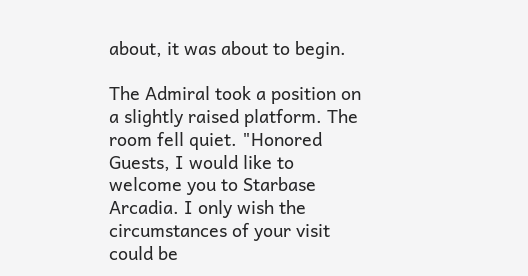about, it was about to begin.

The Admiral took a position on a slightly raised platform. The room fell quiet. "Honored Guests, I would like to welcome you to Starbase Arcadia. I only wish the circumstances of your visit could be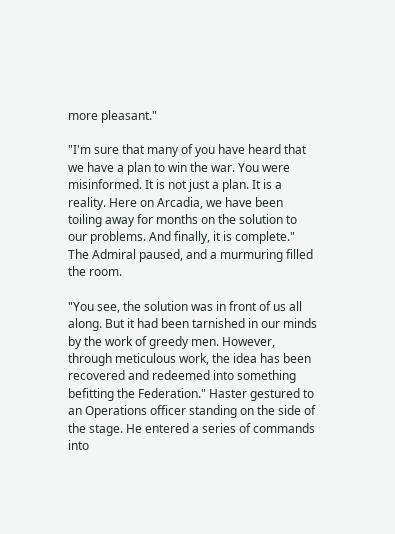more pleasant."

"I'm sure that many of you have heard that we have a plan to win the war. You were misinformed. It is not just a plan. It is a reality. Here on Arcadia, we have been toiling away for months on the solution to our problems. And finally, it is complete." The Admiral paused, and a murmuring filled the room.

"You see, the solution was in front of us all along. But it had been tarnished in our minds by the work of greedy men. However, through meticulous work, the idea has been recovered and redeemed into something befitting the Federation." Haster gestured to an Operations officer standing on the side of the stage. He entered a series of commands into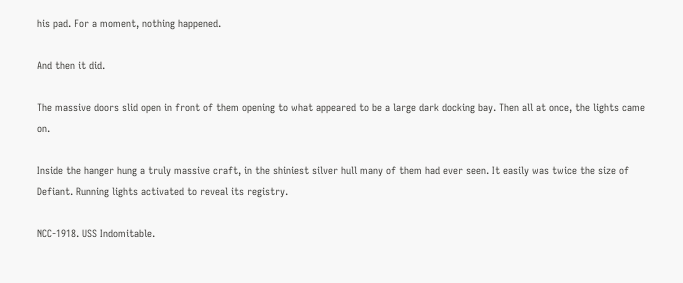his pad. For a moment, nothing happened.

And then it did.

The massive doors slid open in front of them opening to what appeared to be a large dark docking bay. Then all at once, the lights came on.

Inside the hanger hung a truly massive craft, in the shiniest silver hull many of them had ever seen. It easily was twice the size of Defiant. Running lights activated to reveal its registry.

NCC-1918. USS Indomitable.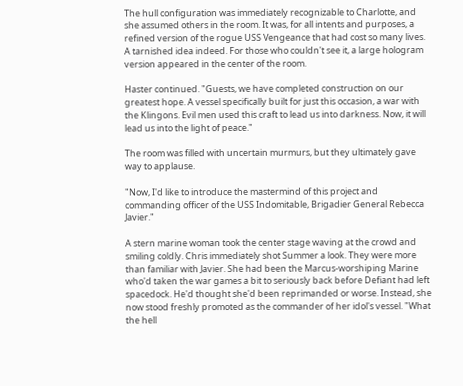The hull configuration was immediately recognizable to Charlotte, and she assumed others in the room. It was, for all intents and purposes, a refined version of the rogue USS Vengeance that had cost so many lives. A tarnished idea indeed. For those who couldn't see it, a large hologram version appeared in the center of the room.

Haster continued. "Guests, we have completed construction on our greatest hope. A vessel specifically built for just this occasion, a war with the Klingons. Evil men used this craft to lead us into darkness. Now, it will lead us into the light of peace."

The room was filled with uncertain murmurs, but they ultimately gave way to applause.

"Now, I'd like to introduce the mastermind of this project and commanding officer of the USS Indomitable, Brigadier General Rebecca Javier."

A stern marine woman took the center stage waving at the crowd and smiling coldly. Chris immediately shot Summer a look. They were more than familiar with Javier. She had been the Marcus-worshiping Marine who'd taken the war games a bit to seriously back before Defiant had left spacedock. He'd thought she'd been reprimanded or worse. Instead, she now stood freshly promoted as the commander of her idol's vessel. "What the hell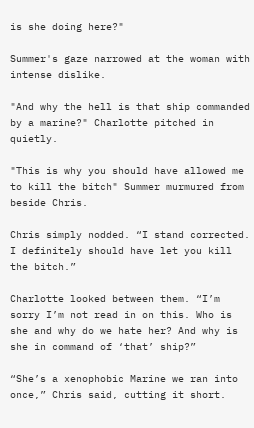is she doing here?"

Summer's gaze narrowed at the woman with intense dislike.

"And why the hell is that ship commanded by a marine?" Charlotte pitched in quietly.

"This is why you should have allowed me to kill the bitch" Summer murmured from beside Chris.

Chris simply nodded. “I stand corrected. I definitely should have let you kill the bitch.”

Charlotte looked between them. “I’m sorry I’m not read in on this. Who is she and why do we hate her? And why is she in command of ‘that’ ship?”

“She’s a xenophobic Marine we ran into once,” Chris said, cutting it short.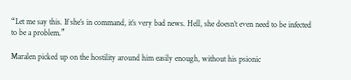“Let me say this. If she’s in command, it’s very bad news. Hell, she doesn’t even need to be infected to be a problem.”

Maralen picked up on the hostility around him easily enough, without his psionic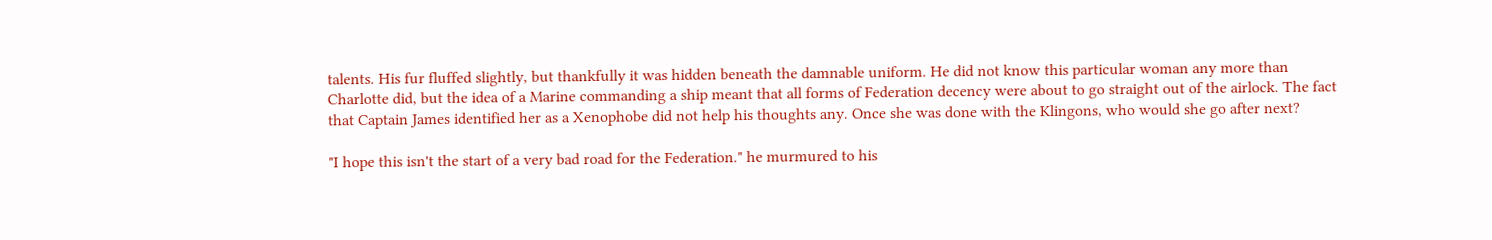talents. His fur fluffed slightly, but thankfully it was hidden beneath the damnable uniform. He did not know this particular woman any more than Charlotte did, but the idea of a Marine commanding a ship meant that all forms of Federation decency were about to go straight out of the airlock. The fact that Captain James identified her as a Xenophobe did not help his thoughts any. Once she was done with the Klingons, who would she go after next?

"I hope this isn't the start of a very bad road for the Federation." he murmured to his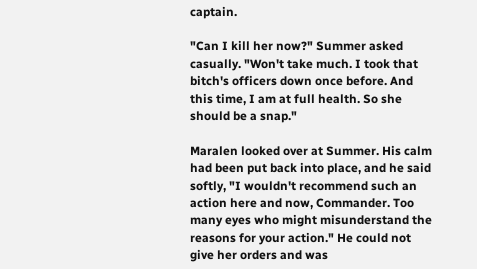captain.

"Can I kill her now?" Summer asked casually. "Won't take much. I took that bitch's officers down once before. And this time, I am at full health. So she should be a snap."

Maralen looked over at Summer. His calm had been put back into place, and he said softly, "I wouldn't recommend such an action here and now, Commander. Too many eyes who might misunderstand the reasons for your action." He could not give her orders and was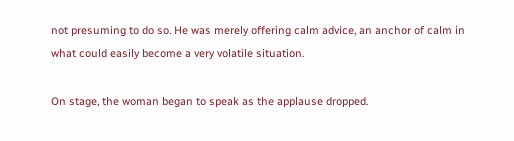not presuming to do so. He was merely offering calm advice, an anchor of calm in what could easily become a very volatile situation.

On stage, the woman began to speak as the applause dropped.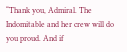“Thank you, Admiral. The Indomitable and her crew will do you proud. And if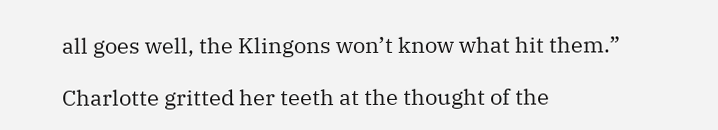all goes well, the Klingons won’t know what hit them.”

Charlotte gritted her teeth at the thought of the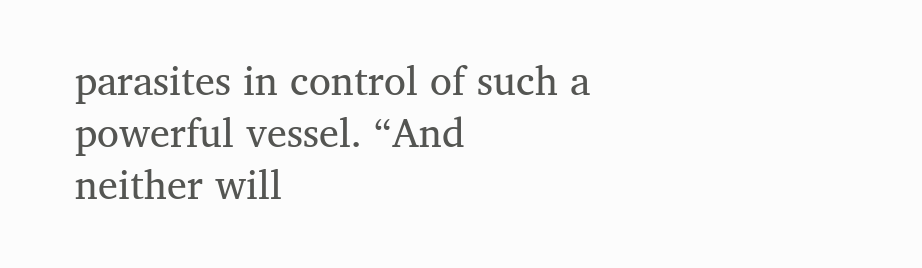parasites in control of such a powerful vessel. “And neither will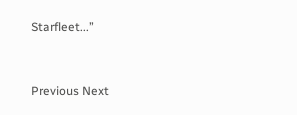Starfleet...”


Previous Next